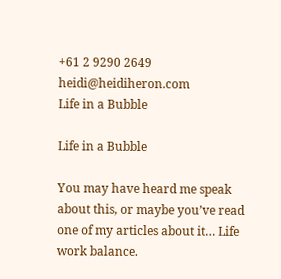+61 2 9290 2649 heidi@heidiheron.com
Life in a Bubble

Life in a Bubble

You may have heard me speak about this, or maybe you’ve read one of my articles about it… Life work balance.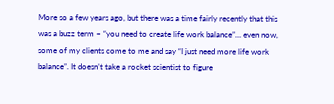More so a few years ago, but there was a time fairly recently that this was a buzz term – “you need to create life work balance”… even now, some of my clients come to me and say “I just need more life work balance”. It doesn’t take a rocket scientist to figure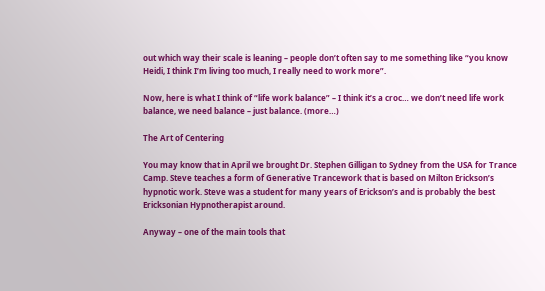out which way their scale is leaning – people don’t often say to me something like “you know Heidi, I think I’m living too much, I really need to work more”.

Now, here is what I think of “life work balance” – I think it’s a croc… we don’t need life work balance, we need balance – just balance. (more…)

The Art of Centering

You may know that in April we brought Dr. Stephen Gilligan to Sydney from the USA for Trance Camp. Steve teaches a form of Generative Trancework that is based on Milton Erickson’s hypnotic work. Steve was a student for many years of Erickson’s and is probably the best Ericksonian Hypnotherapist around.

Anyway – one of the main tools that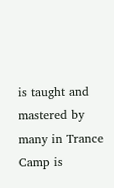is taught and mastered by many in Trance Camp is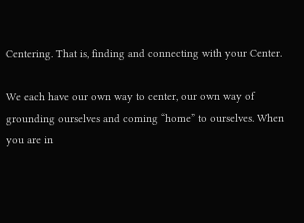Centering. That is, finding and connecting with your Center.

We each have our own way to center, our own way of grounding ourselves and coming “home” to ourselves. When you are in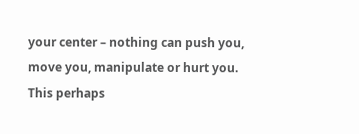your center – nothing can push you, move you, manipulate or hurt you. This perhaps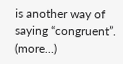is another way of saying “congruent”. (more…)